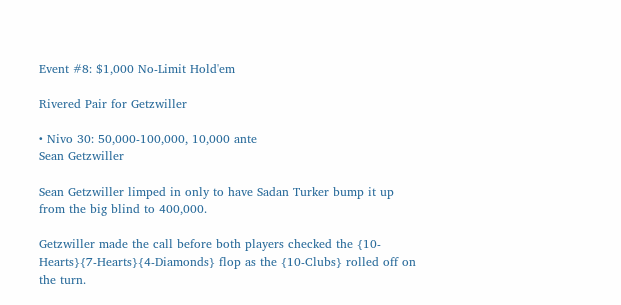Event #8: $1,000 No-Limit Hold'em

Rivered Pair for Getzwiller

• Nivo 30: 50,000-100,000, 10,000 ante
Sean Getzwiller

Sean Getzwiller limped in only to have Sadan Turker bump it up from the big blind to 400,000.

Getzwiller made the call before both players checked the {10-Hearts}{7-Hearts}{4-Diamonds} flop as the {10-Clubs} rolled off on the turn.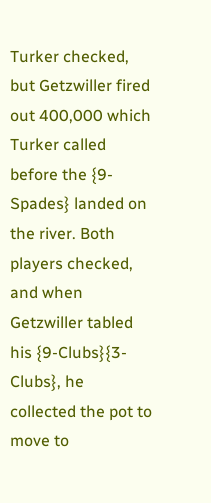Turker checked, but Getzwiller fired out 400,000 which Turker called before the {9-Spades} landed on the river. Both players checked, and when Getzwiller tabled his {9-Clubs}{3-Clubs}, he collected the pot to move to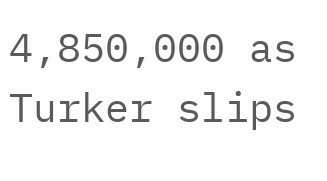4,850,000 as Turker slips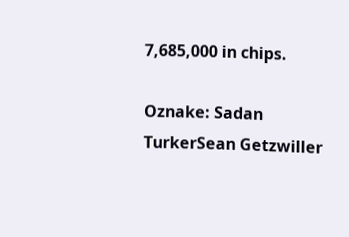7,685,000 in chips.

Oznake: Sadan TurkerSean Getzwiller